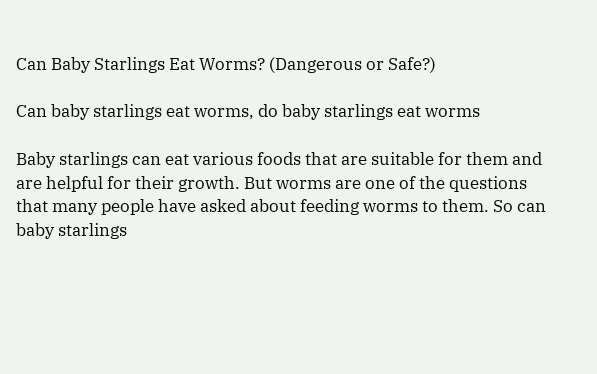Can Baby Starlings Eat Worms? (Dangerous or Safe?)

Can baby starlings eat worms, do baby starlings eat worms

Baby starlings can eat various foods that are suitable for them and are helpful for their growth. But worms are one of the questions that many people have asked about feeding worms to them. So can baby starlings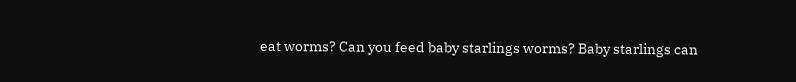eat worms? Can you feed baby starlings worms? Baby starlings can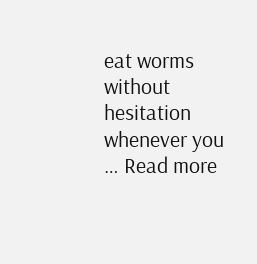eat worms without hesitation whenever you … Read more